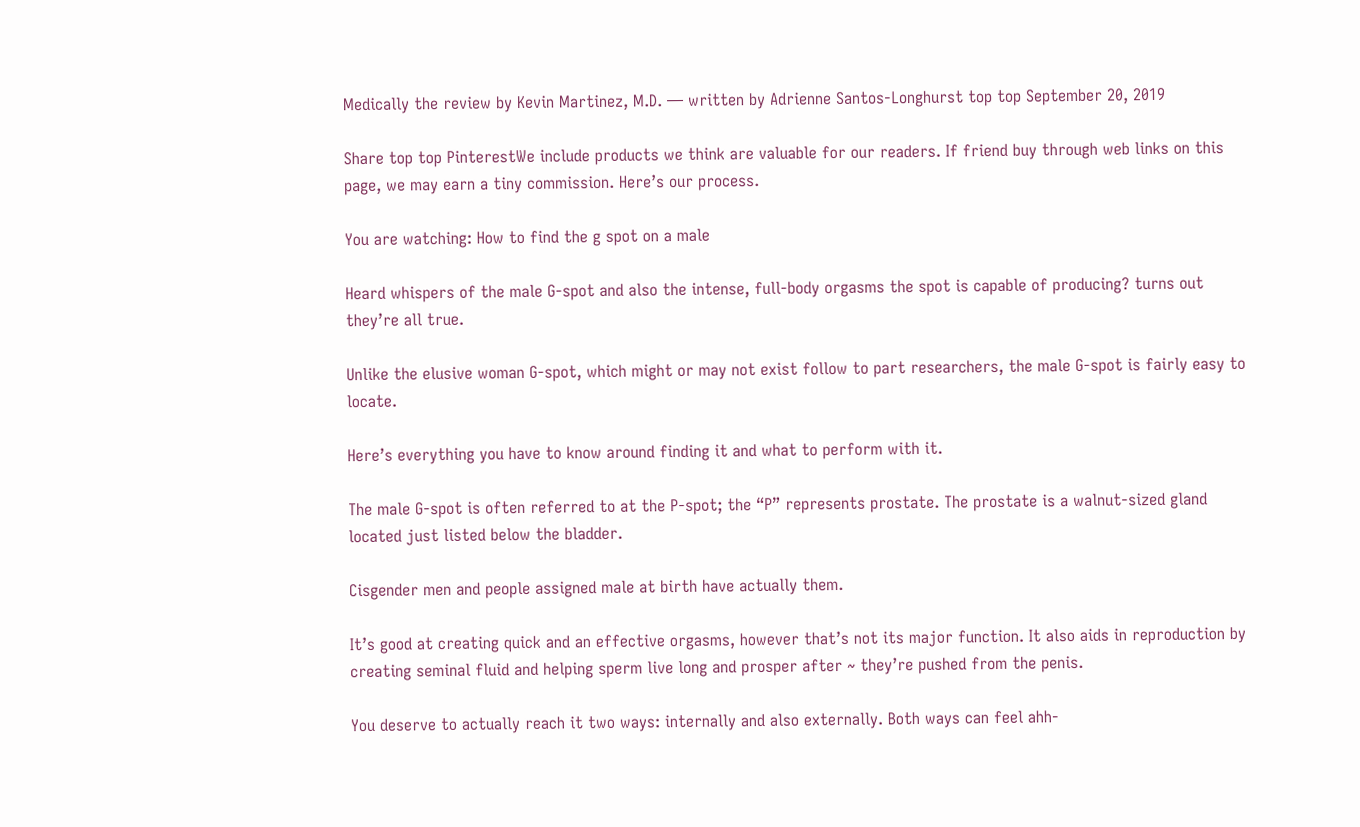Medically the review by Kevin Martinez, M.D. — written by Adrienne Santos-Longhurst top top September 20, 2019

Share top top PinterestWe include products we think are valuable for our readers. If friend buy through web links on this page, we may earn a tiny commission. Here’s our process.

You are watching: How to find the g spot on a male

Heard whispers of the male G-spot and also the intense, full-body orgasms the spot is capable of producing? turns out they’re all true.

Unlike the elusive woman G-spot, which might or may not exist follow to part researchers, the male G-spot is fairly easy to locate.

Here’s everything you have to know around finding it and what to perform with it.

The male G-spot is often referred to at the P-spot; the “P” represents prostate. The prostate is a walnut-sized gland located just listed below the bladder.

Cisgender men and people assigned male at birth have actually them.

It’s good at creating quick and an effective orgasms, however that’s not its major function. It also aids in reproduction by creating seminal fluid and helping sperm live long and prosper after ~ they’re pushed from the penis.

You deserve to actually reach it two ways: internally and also externally. Both ways can feel ahh-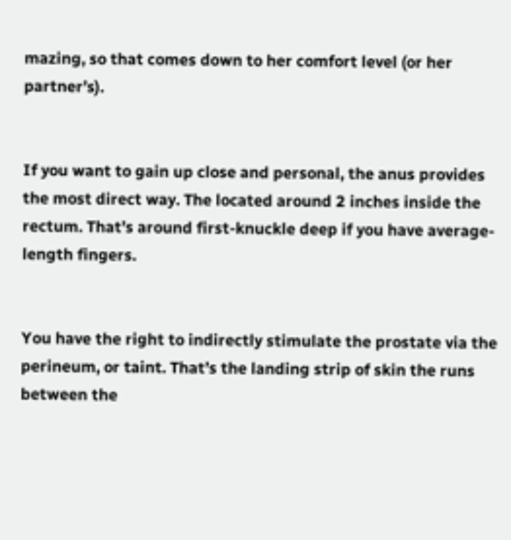mazing, so that comes down to her comfort level (or her partner’s).


If you want to gain up close and personal, the anus provides the most direct way. The located around 2 inches inside the rectum. That’s around first-knuckle deep if you have average-length fingers.


You have the right to indirectly stimulate the prostate via the perineum, or taint. That’s the landing strip of skin the runs between the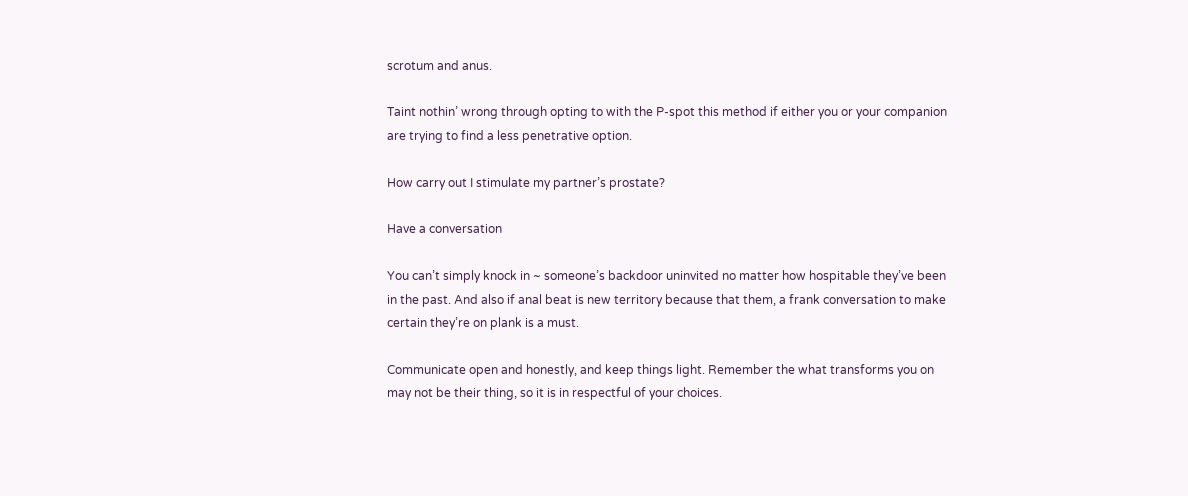scrotum and anus.

Taint nothin’ wrong through opting to with the P-spot this method if either you or your companion are trying to find a less penetrative option.

How carry out I stimulate my partner’s prostate?

Have a conversation

You can’t simply knock in ~ someone’s backdoor uninvited no matter how hospitable they’ve been in the past. And also if anal beat is new territory because that them, a frank conversation to make certain they’re on plank is a must.

Communicate open and honestly, and keep things light. Remember the what transforms you on may not be their thing, so it is in respectful of your choices.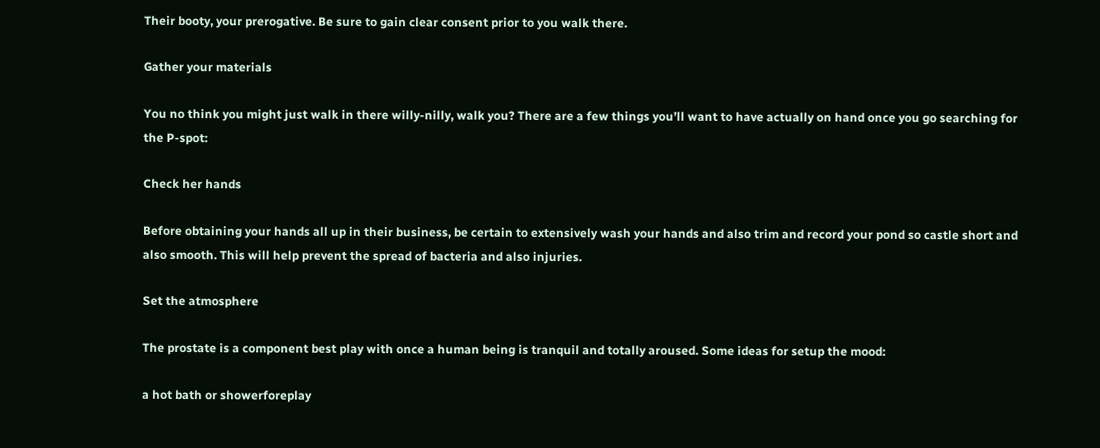Their booty, your prerogative. Be sure to gain clear consent prior to you walk there.

Gather your materials

You no think you might just walk in there willy-nilly, walk you? There are a few things you’ll want to have actually on hand once you go searching for the P-spot:

Check her hands

Before obtaining your hands all up in their business, be certain to extensively wash your hands and also trim and record your pond so castle short and also smooth. This will help prevent the spread of bacteria and also injuries.

Set the atmosphere

The prostate is a component best play with once a human being is tranquil and totally aroused. Some ideas for setup the mood:

a hot bath or showerforeplay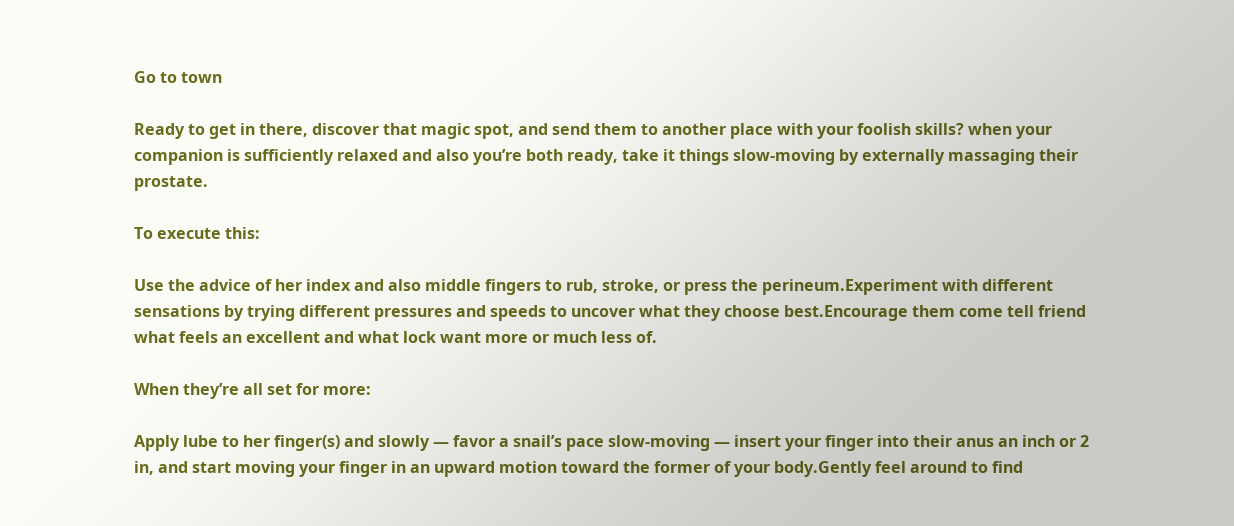Go to town

Ready to get in there, discover that magic spot, and send them to another place with your foolish skills? when your companion is sufficiently relaxed and also you’re both ready, take it things slow-moving by externally massaging their prostate.

To execute this:

Use the advice of her index and also middle fingers to rub, stroke, or press the perineum.Experiment with different sensations by trying different pressures and speeds to uncover what they choose best.Encourage them come tell friend what feels an excellent and what lock want more or much less of.

When they’re all set for more:

Apply lube to her finger(s) and slowly — favor a snail’s pace slow-moving — insert your finger into their anus an inch or 2 in, and start moving your finger in an upward motion toward the former of your body.Gently feel around to find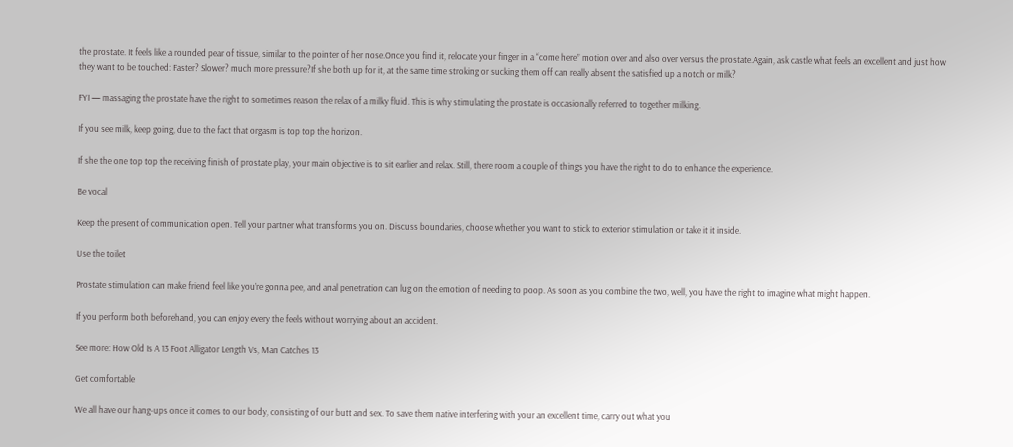the prostate. It feels like a rounded pear of tissue, similar to the pointer of her nose.Once you find it, relocate your finger in a “come here” motion over and also over versus the prostate.Again, ask castle what feels an excellent and just how they want to be touched: Faster? Slower? much more pressure?If she both up for it, at the same time stroking or sucking them off can really absent the satisfied up a notch or milk?

FYI — massaging the prostate have the right to sometimes reason the relax of a milky fluid. This is why stimulating the prostate is occasionally referred to together milking.

If you see milk, keep going, due to the fact that orgasm is top top the horizon.

If she the one top top the receiving finish of prostate play, your main objective is to sit earlier and relax. Still, there room a couple of things you have the right to do to enhance the experience.

Be vocal

Keep the present of communication open. Tell your partner what transforms you on. Discuss boundaries, choose whether you want to stick to exterior stimulation or take it it inside.

Use the toilet

Prostate stimulation can make friend feel like you’re gonna pee, and anal penetration can lug on the emotion of needing to poop. As soon as you combine the two, well, you have the right to imagine what might happen.

If you perform both beforehand, you can enjoy every the feels without worrying about an accident.

See more: How Old Is A 13 Foot Alligator Length Vs, Man Catches 13

Get comfortable

We all have our hang-ups once it comes to our body, consisting of our butt and sex. To save them native interfering with your an excellent time, carry out what you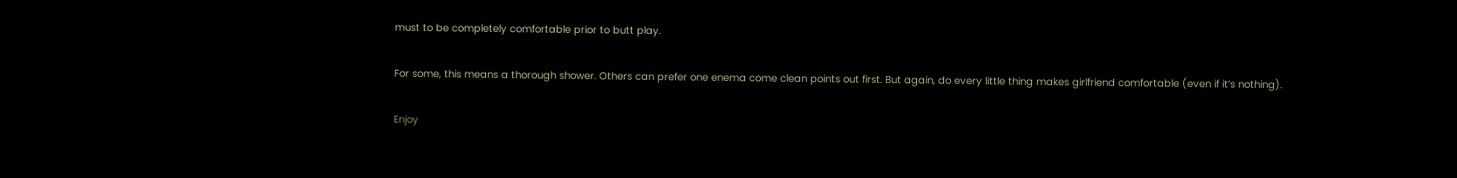must to be completely comfortable prior to butt play.

For some, this means a thorough shower. Others can prefer one enema come clean points out first. But again, do every little thing makes girlfriend comfortable (even if it’s nothing).

Enjoy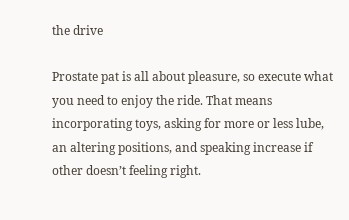the drive

Prostate pat is all about pleasure, so execute what you need to enjoy the ride. That means incorporating toys, asking for more or less lube, an altering positions, and speaking increase if other doesn’t feeling right.